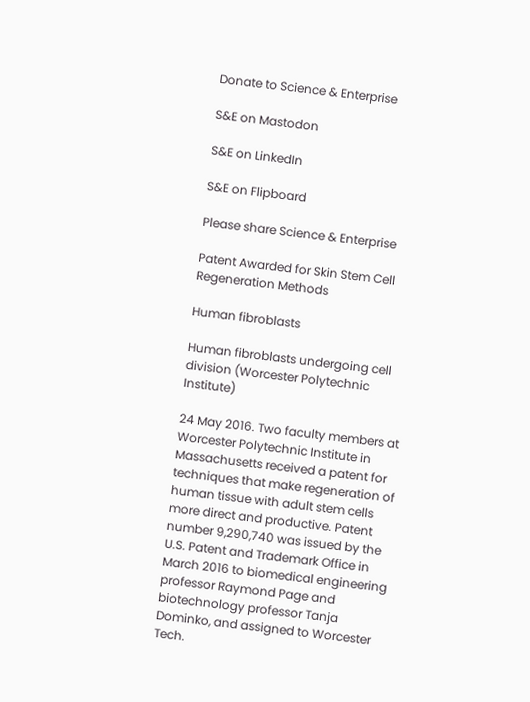Donate to Science & Enterprise

S&E on Mastodon

S&E on LinkedIn

S&E on Flipboard

Please share Science & Enterprise

Patent Awarded for Skin Stem Cell Regeneration Methods

Human fibroblasts

Human fibroblasts undergoing cell division (Worcester Polytechnic Institute)

24 May 2016. Two faculty members at Worcester Polytechnic Institute in Massachusetts received a patent for techniques that make regeneration of human tissue with adult stem cells more direct and productive. Patent number 9,290,740 was issued by the U.S. Patent and Trademark Office in March 2016 to biomedical engineering professor Raymond Page and biotechnology professor Tanja Dominko, and assigned to Worcester Tech.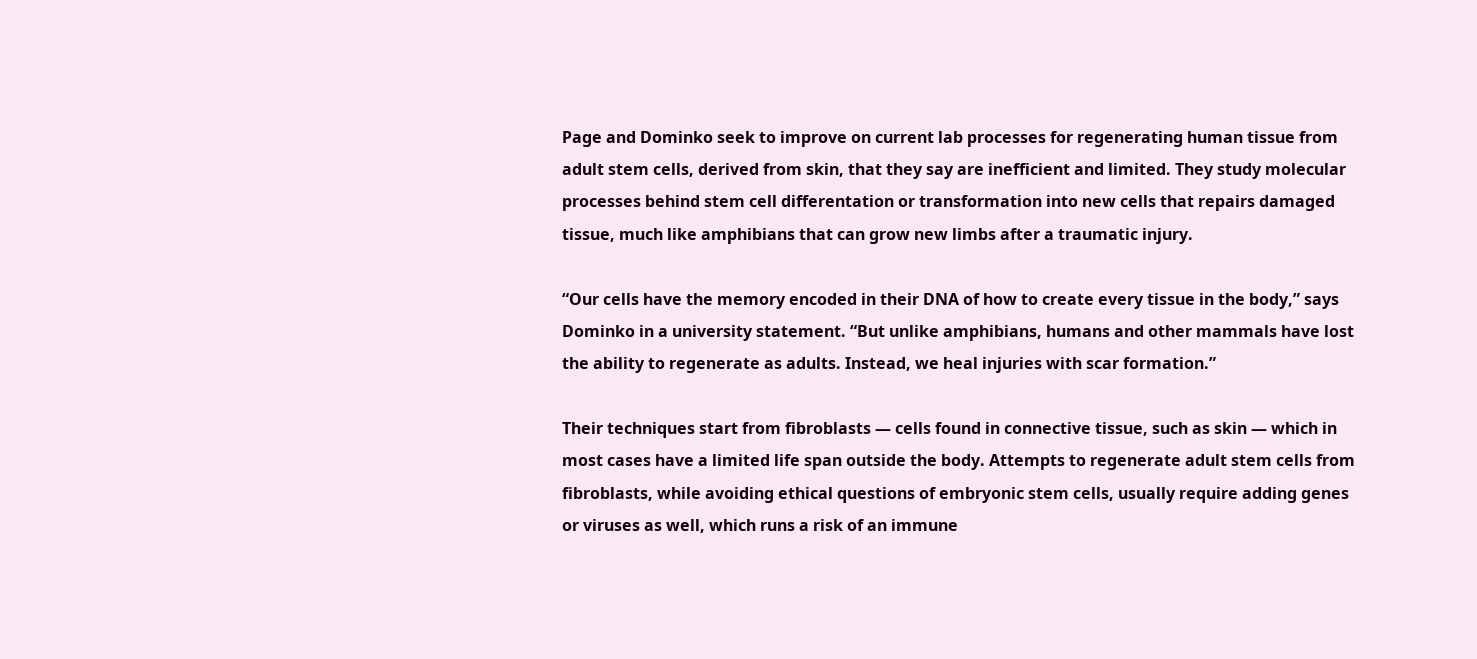Page and Dominko seek to improve on current lab processes for regenerating human tissue from adult stem cells, derived from skin, that they say are inefficient and limited. They study molecular processes behind stem cell differentation or transformation into new cells that repairs damaged tissue, much like amphibians that can grow new limbs after a traumatic injury.

“Our cells have the memory encoded in their DNA of how to create every tissue in the body,” says Dominko in a university statement. “But unlike amphibians, humans and other mammals have lost the ability to regenerate as adults. Instead, we heal injuries with scar formation.”

Their techniques start from fibroblasts — cells found in connective tissue, such as skin — which in most cases have a limited life span outside the body. Attempts to regenerate adult stem cells from fibroblasts, while avoiding ethical questions of embryonic stem cells, usually require adding genes or viruses as well, which runs a risk of an immune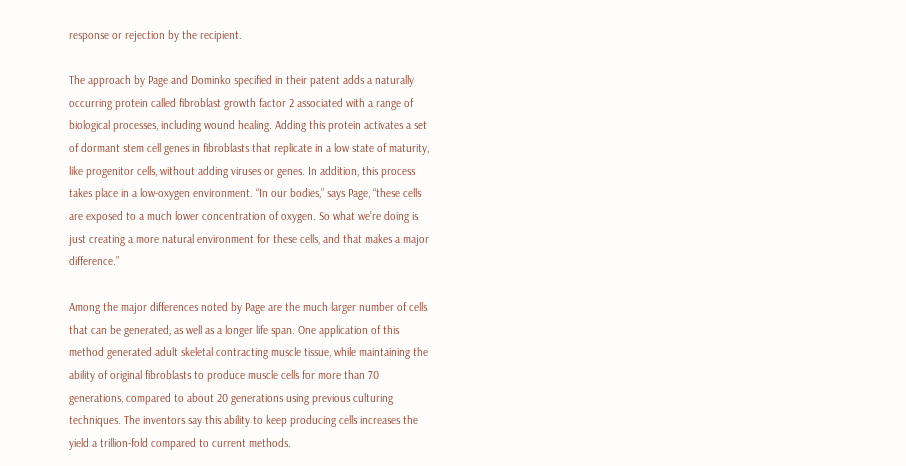response or rejection by the recipient.

The approach by Page and Dominko specified in their patent adds a naturally occurring protein called fibroblast growth factor 2 associated with a range of biological processes, including wound healing. Adding this protein activates a set of dormant stem cell genes in fibroblasts that replicate in a low state of maturity, like progenitor cells, without adding viruses or genes. In addition, this process takes place in a low-oxygen environment. “In our bodies,” says Page, “these cells are exposed to a much lower concentration of oxygen. So what we’re doing is just creating a more natural environment for these cells, and that makes a major difference.”

Among the major differences noted by Page are the much larger number of cells that can be generated, as well as a longer life span. One application of this method generated adult skeletal contracting muscle tissue, while maintaining the ability of original fibroblasts to produce muscle cells for more than 70 generations, compared to about 20 generations using previous culturing techniques. The inventors say this ability to keep producing cells increases the yield a trillion-fold compared to current methods.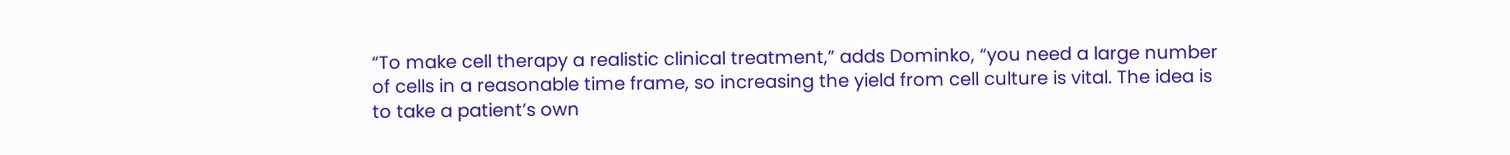“To make cell therapy a realistic clinical treatment,” adds Dominko, “you need a large number of cells in a reasonable time frame, so increasing the yield from cell culture is vital. The idea is to take a patient’s own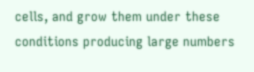cells, and grow them under these conditions producing large numbers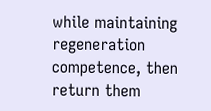while maintaining regeneration competence, then return them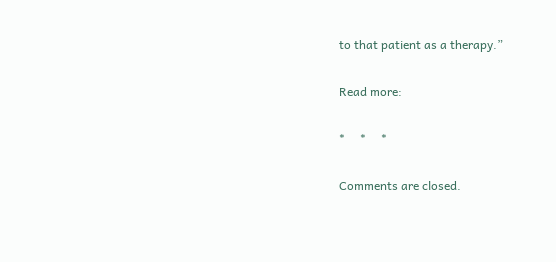to that patient as a therapy.”

Read more:

*     *     *

Comments are closed.